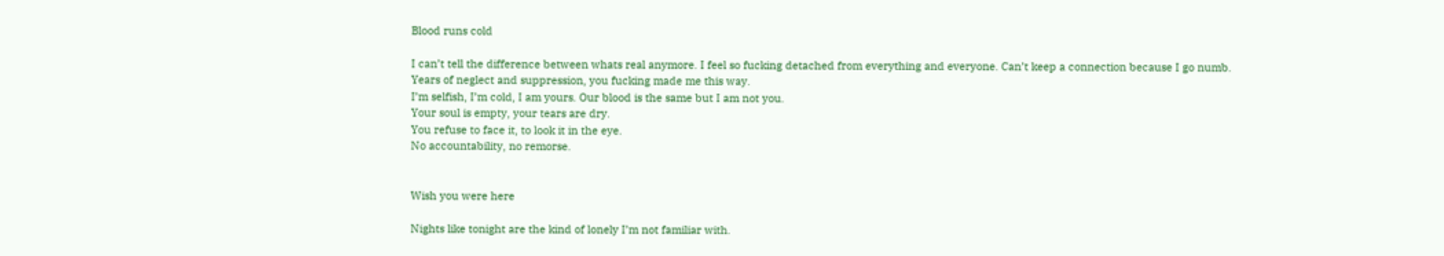Blood runs cold

I can’t tell the difference between whats real anymore. I feel so fucking detached from everything and everyone. Can’t keep a connection because I go numb.
Years of neglect and suppression, you fucking made me this way.
I’m selfish, I’m cold, I am yours. Our blood is the same but I am not you.
Your soul is empty, your tears are dry.
You refuse to face it, to look it in the eye.
No accountability, no remorse.


Wish you were here

Nights like tonight are the kind of lonely I’m not familiar with.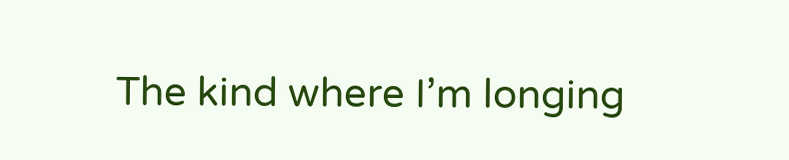The kind where I’m longing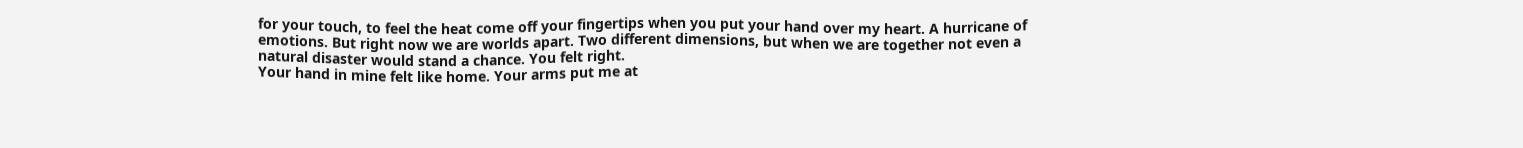for your touch, to feel the heat come off your fingertips when you put your hand over my heart. A hurricane of emotions. But right now we are worlds apart. Two different dimensions, but when we are together not even a natural disaster would stand a chance. You felt right.
Your hand in mine felt like home. Your arms put me at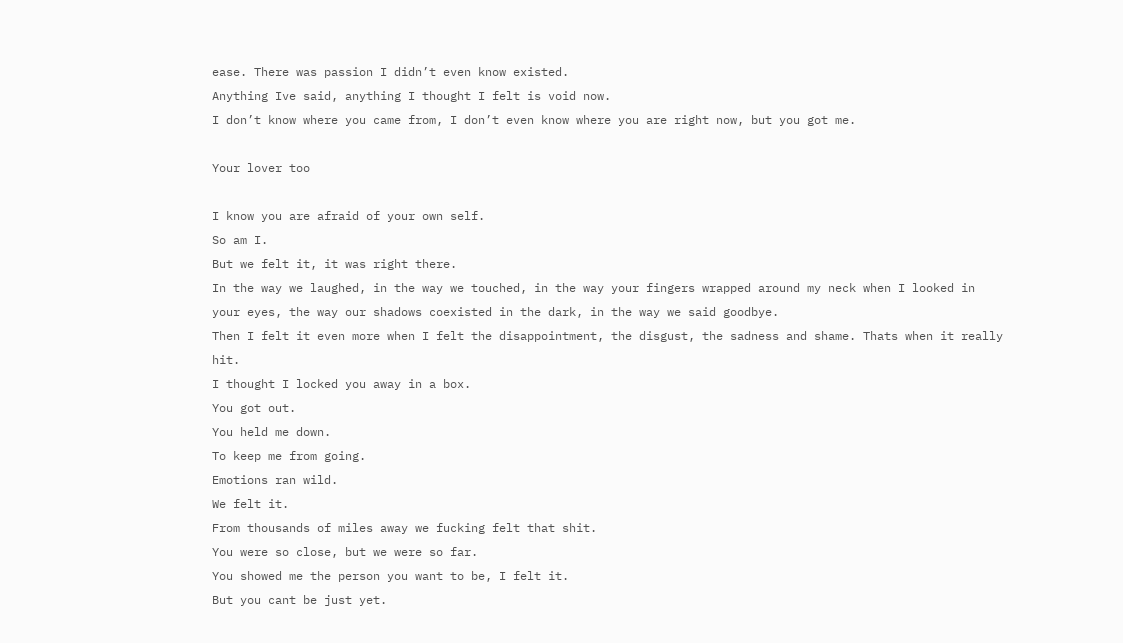ease. There was passion I didn’t even know existed.
Anything Ive said, anything I thought I felt is void now.
I don’t know where you came from, I don’t even know where you are right now, but you got me.

Your lover too

I know you are afraid of your own self.
So am I.
But we felt it, it was right there.
In the way we laughed, in the way we touched, in the way your fingers wrapped around my neck when I looked in your eyes, the way our shadows coexisted in the dark, in the way we said goodbye.
Then I felt it even more when I felt the disappointment, the disgust, the sadness and shame. Thats when it really hit.
I thought I locked you away in a box.
You got out.
You held me down.
To keep me from going.
Emotions ran wild.
We felt it.
From thousands of miles away we fucking felt that shit.
You were so close, but we were so far.
You showed me the person you want to be, I felt it.
But you cant be just yet.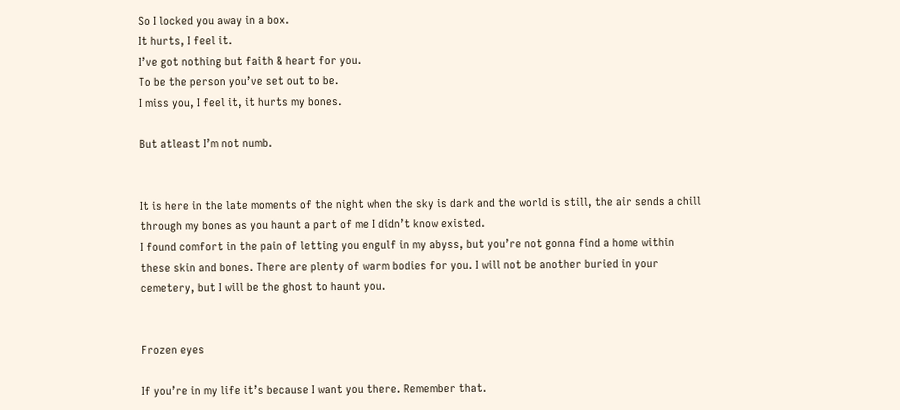So I locked you away in a box.
It hurts, I feel it.
I’ve got nothing but faith & heart for you.
To be the person you’ve set out to be.
I miss you, I feel it, it hurts my bones.

But atleast I’m not numb.


It is here in the late moments of the night when the sky is dark and the world is still, the air sends a chill through my bones as you haunt a part of me I didn’t know existed.
I found comfort in the pain of letting you engulf in my abyss, but you’re not gonna find a home within these skin and bones. There are plenty of warm bodies for you. I will not be another buried in your cemetery, but I will be the ghost to haunt you.


Frozen eyes

If you’re in my life it’s because I want you there. Remember that.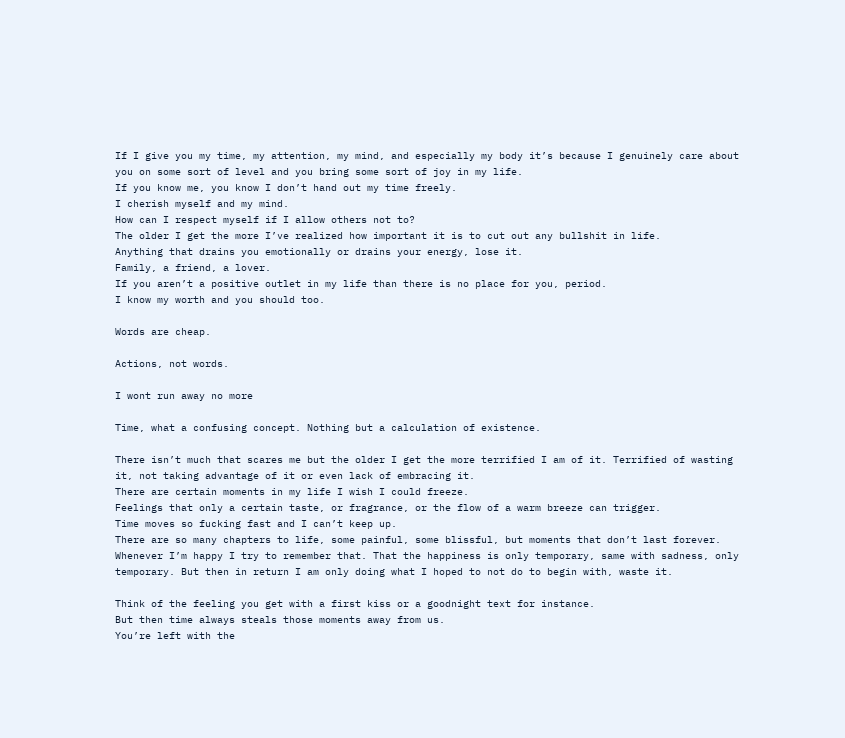If I give you my time, my attention, my mind, and especially my body it’s because I genuinely care about you on some sort of level and you bring some sort of joy in my life.
If you know me, you know I don’t hand out my time freely.
I cherish myself and my mind.
How can I respect myself if I allow others not to?
The older I get the more I’ve realized how important it is to cut out any bullshit in life.
Anything that drains you emotionally or drains your energy, lose it.
Family, a friend, a lover.
If you aren’t a positive outlet in my life than there is no place for you, period.
I know my worth and you should too.

Words are cheap.

Actions, not words.

I wont run away no more

Time, what a confusing concept. Nothing but a calculation of existence.

There isn’t much that scares me but the older I get the more terrified I am of it. Terrified of wasting it, not taking advantage of it or even lack of embracing it.
There are certain moments in my life I wish I could freeze.
Feelings that only a certain taste, or fragrance, or the flow of a warm breeze can trigger.
Time moves so fucking fast and I can’t keep up.
There are so many chapters to life, some painful, some blissful, but moments that don’t last forever. Whenever I’m happy I try to remember that. That the happiness is only temporary, same with sadness, only temporary. But then in return I am only doing what I hoped to not do to begin with, waste it.

Think of the feeling you get with a first kiss or a goodnight text for instance.
But then time always steals those moments away from us.
You’re left with the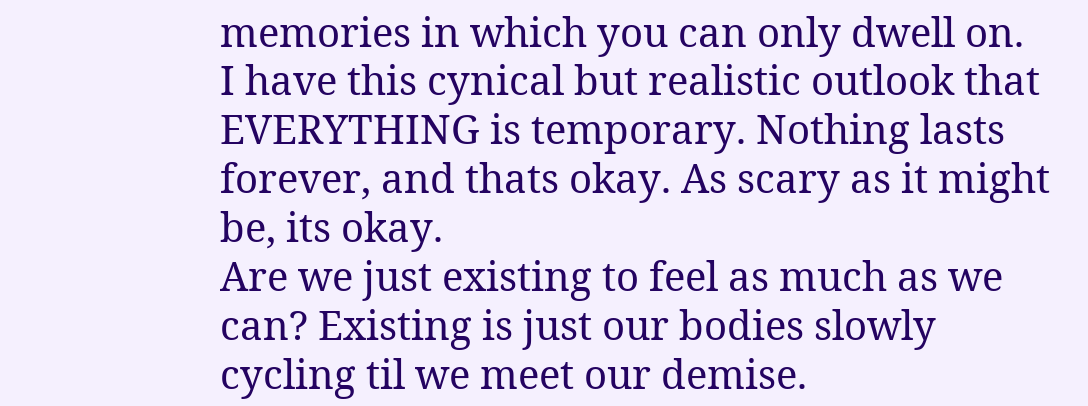memories in which you can only dwell on.
I have this cynical but realistic outlook that EVERYTHING is temporary. Nothing lasts forever, and thats okay. As scary as it might be, its okay.
Are we just existing to feel as much as we can? Existing is just our bodies slowly cycling til we meet our demise.